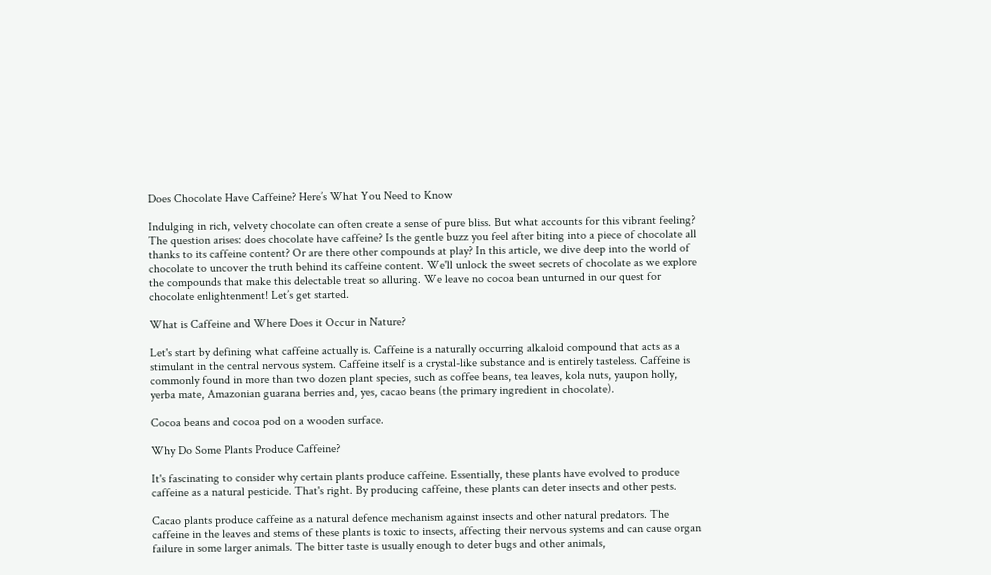Does Chocolate Have Caffeine? Here’s What You Need to Know

Indulging in rich, velvety chocolate can often create a sense of pure bliss. But what accounts for this vibrant feeling? The question arises: does chocolate have caffeine? Is the gentle buzz you feel after biting into a piece of chocolate all thanks to its caffeine content? Or are there other compounds at play? In this article, we dive deep into the world of chocolate to uncover the truth behind its caffeine content. We'll unlock the sweet secrets of chocolate as we explore the compounds that make this delectable treat so alluring. We leave no cocoa bean unturned in our quest for chocolate enlightenment! Let’s get started.

What is Caffeine and Where Does it Occur in Nature?

Let's start by defining what caffeine actually is. Caffeine is a naturally occurring alkaloid compound that acts as a stimulant in the central nervous system. Caffeine itself is a crystal-like substance and is entirely tasteless. Caffeine is commonly found in more than two dozen plant species, such as coffee beans, tea leaves, kola nuts, yaupon holly, yerba mate, Amazonian guarana berries and, yes, cacao beans (the primary ingredient in chocolate).

Cocoa beans and cocoa pod on a wooden surface.

Why Do Some Plants Produce Caffeine?

It's fascinating to consider why certain plants produce caffeine. Essentially, these plants have evolved to produce caffeine as a natural pesticide. That's right. By producing caffeine, these plants can deter insects and other pests.

Cacao plants produce caffeine as a natural defence mechanism against insects and other natural predators. The caffeine in the leaves and stems of these plants is toxic to insects, affecting their nervous systems and can cause organ failure in some larger animals. The bitter taste is usually enough to deter bugs and other animals,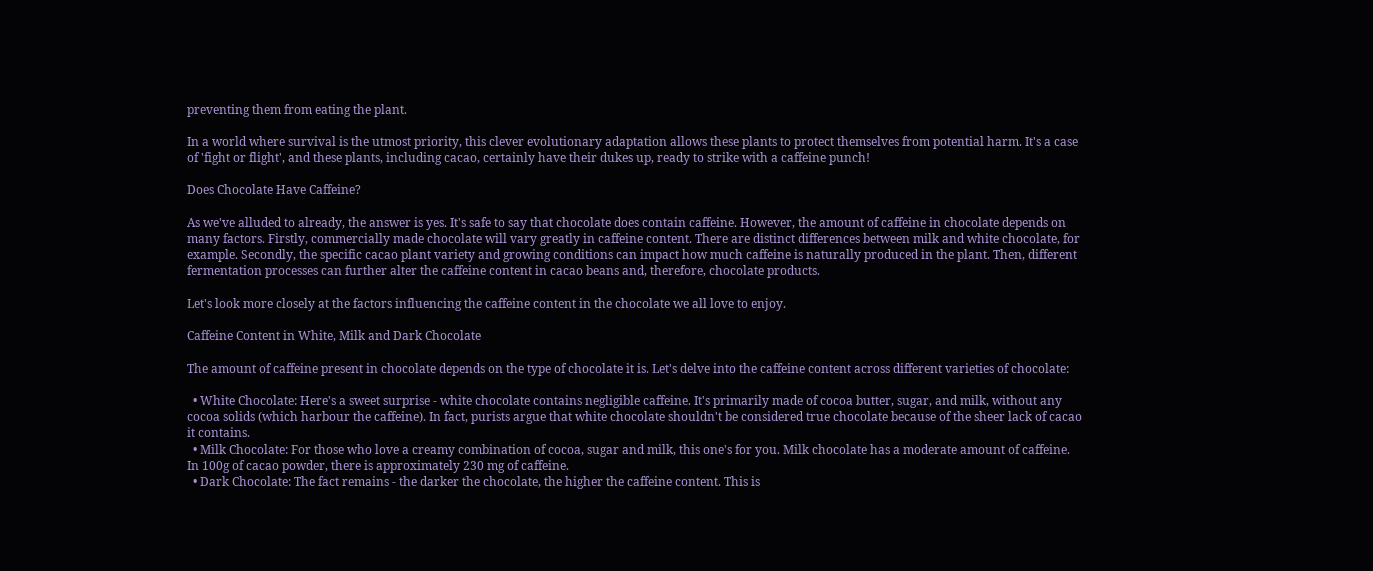preventing them from eating the plant.

In a world where survival is the utmost priority, this clever evolutionary adaptation allows these plants to protect themselves from potential harm. It's a case of 'fight or flight', and these plants, including cacao, certainly have their dukes up, ready to strike with a caffeine punch!

Does Chocolate Have Caffeine?

As we've alluded to already, the answer is yes. It's safe to say that chocolate does contain caffeine. However, the amount of caffeine in chocolate depends on many factors. Firstly, commercially made chocolate will vary greatly in caffeine content. There are distinct differences between milk and white chocolate, for example. Secondly, the specific cacao plant variety and growing conditions can impact how much caffeine is naturally produced in the plant. Then, different fermentation processes can further alter the caffeine content in cacao beans and, therefore, chocolate products.

Let's look more closely at the factors influencing the caffeine content in the chocolate we all love to enjoy.

Caffeine Content in White, Milk and Dark Chocolate

The amount of caffeine present in chocolate depends on the type of chocolate it is. Let's delve into the caffeine content across different varieties of chocolate:

  • White Chocolate: Here's a sweet surprise - white chocolate contains negligible caffeine. It's primarily made of cocoa butter, sugar, and milk, without any cocoa solids (which harbour the caffeine). In fact, purists argue that white chocolate shouldn't be considered true chocolate because of the sheer lack of cacao it contains.
  • Milk Chocolate: For those who love a creamy combination of cocoa, sugar and milk, this one's for you. Milk chocolate has a moderate amount of caffeine. In 100g of cacao powder, there is approximately 230 mg of caffeine.
  • Dark Chocolate: The fact remains - the darker the chocolate, the higher the caffeine content. This is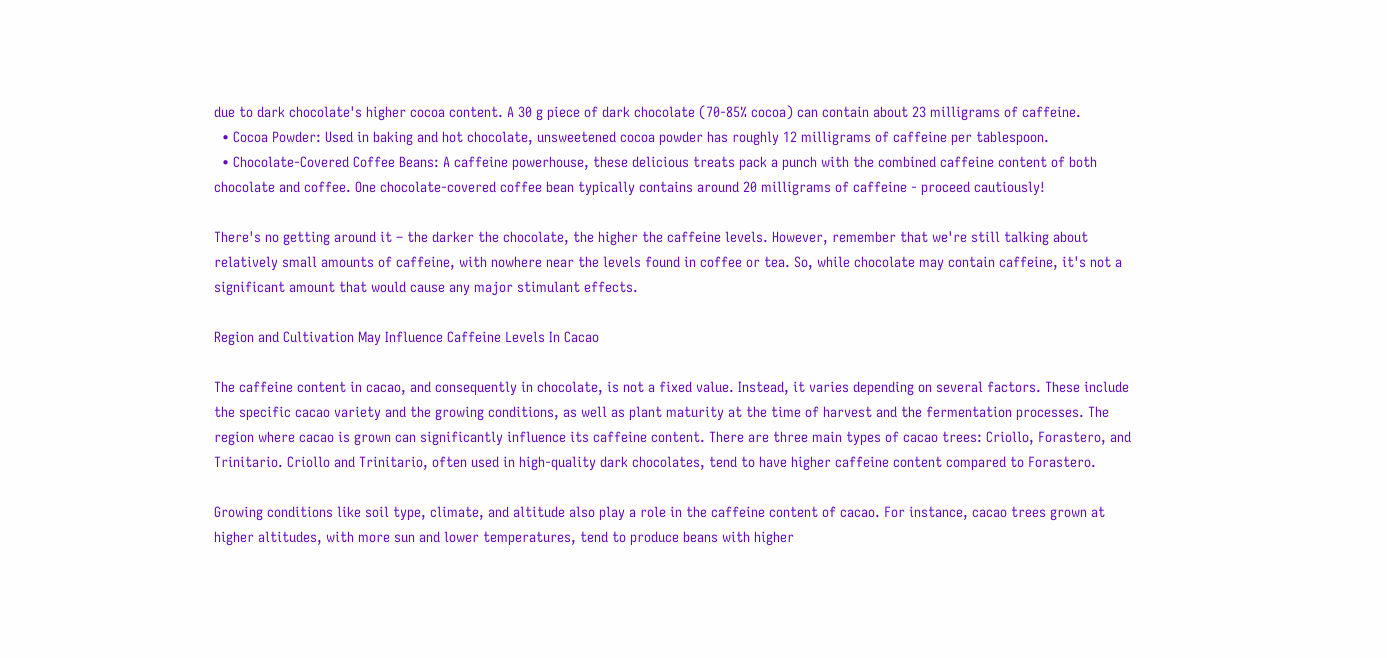due to dark chocolate's higher cocoa content. A 30 g piece of dark chocolate (70-85% cocoa) can contain about 23 milligrams of caffeine.
  • Cocoa Powder: Used in baking and hot chocolate, unsweetened cocoa powder has roughly 12 milligrams of caffeine per tablespoon.
  • Chocolate-Covered Coffee Beans: A caffeine powerhouse, these delicious treats pack a punch with the combined caffeine content of both chocolate and coffee. One chocolate-covered coffee bean typically contains around 20 milligrams of caffeine - proceed cautiously!

There's no getting around it – the darker the chocolate, the higher the caffeine levels. However, remember that we're still talking about relatively small amounts of caffeine, with nowhere near the levels found in coffee or tea. So, while chocolate may contain caffeine, it's not a significant amount that would cause any major stimulant effects.

Region and Cultivation May Influence Caffeine Levels In Cacao

The caffeine content in cacao, and consequently in chocolate, is not a fixed value. Instead, it varies depending on several factors. These include the specific cacao variety and the growing conditions, as well as plant maturity at the time of harvest and the fermentation processes. The region where cacao is grown can significantly influence its caffeine content. There are three main types of cacao trees: Criollo, Forastero, and Trinitario. Criollo and Trinitario, often used in high-quality dark chocolates, tend to have higher caffeine content compared to Forastero.

Growing conditions like soil type, climate, and altitude also play a role in the caffeine content of cacao. For instance, cacao trees grown at higher altitudes, with more sun and lower temperatures, tend to produce beans with higher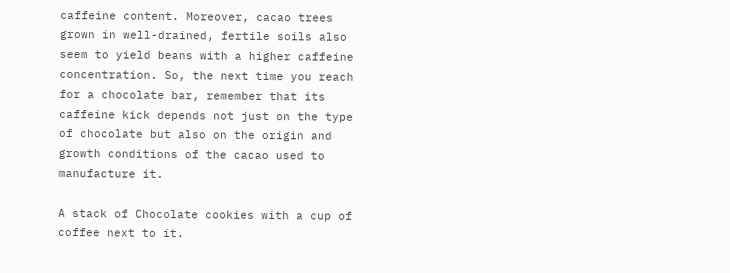caffeine content. Moreover, cacao trees grown in well-drained, fertile soils also seem to yield beans with a higher caffeine concentration. So, the next time you reach for a chocolate bar, remember that its caffeine kick depends not just on the type of chocolate but also on the origin and growth conditions of the cacao used to manufacture it.

A stack of Chocolate cookies with a cup of coffee next to it.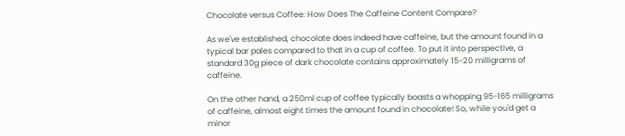Chocolate versus Coffee: How Does The Caffeine Content Compare?

As we've established, chocolate does indeed have caffeine, but the amount found in a typical bar pales compared to that in a cup of coffee. To put it into perspective, a standard 30g piece of dark chocolate contains approximately 15-20 milligrams of caffeine.

On the other hand, a 250ml cup of coffee typically boasts a whopping 95-165 milligrams of caffeine, almost eight times the amount found in chocolate! So, while you'd get a minor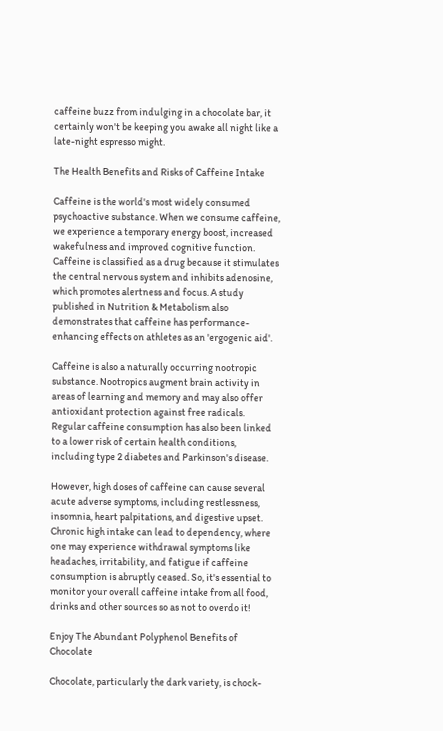caffeine buzz from indulging in a chocolate bar, it certainly won't be keeping you awake all night like a late-night espresso might.

The Health Benefits and Risks of Caffeine Intake

Caffeine is the world's most widely consumed psychoactive substance. When we consume caffeine, we experience a temporary energy boost, increased wakefulness and improved cognitive function. Caffeine is classified as a drug because it stimulates the central nervous system and inhibits adenosine, which promotes alertness and focus. A study published in Nutrition & Metabolism also demonstrates that caffeine has performance-enhancing effects on athletes as an 'ergogenic aid'.

Caffeine is also a naturally occurring nootropic substance. Nootropics augment brain activity in areas of learning and memory and may also offer antioxidant protection against free radicals. Regular caffeine consumption has also been linked to a lower risk of certain health conditions, including type 2 diabetes and Parkinson's disease.

However, high doses of caffeine can cause several acute adverse symptoms, including restlessness, insomnia, heart palpitations, and digestive upset. Chronic high intake can lead to dependency, where one may experience withdrawal symptoms like headaches, irritability, and fatigue if caffeine consumption is abruptly ceased. So, it's essential to monitor your overall caffeine intake from all food, drinks and other sources so as not to overdo it!

Enjoy The Abundant Polyphenol Benefits of Chocolate

Chocolate, particularly the dark variety, is chock-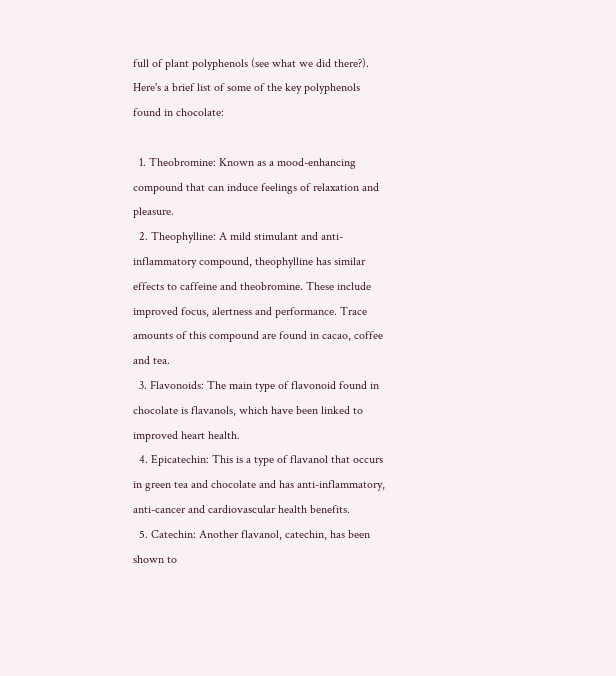full of plant polyphenols (see what we did there?). Here's a brief list of some of the key polyphenols found in chocolate:

  1. Theobromine: Known as a mood-enhancing compound that can induce feelings of relaxation and pleasure.
  2. Theophylline: A mild stimulant and anti-inflammatory compound, theophylline has similar effects to caffeine and theobromine. These include improved focus, alertness and performance. Trace amounts of this compound are found in cacao, coffee and tea.
  3. Flavonoids: The main type of flavonoid found in chocolate is flavanols, which have been linked to improved heart health.
  4. Epicatechin: This is a type of flavanol that occurs in green tea and chocolate and has anti-inflammatory, anti-cancer and cardiovascular health benefits.
  5. Catechin: Another flavanol, catechin, has been shown to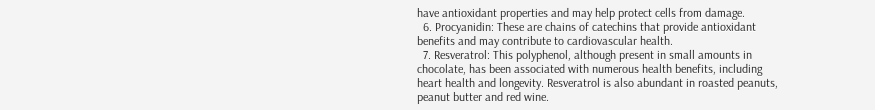have antioxidant properties and may help protect cells from damage.
  6. Procyanidin: These are chains of catechins that provide antioxidant benefits and may contribute to cardiovascular health.
  7. Resveratrol: This polyphenol, although present in small amounts in chocolate, has been associated with numerous health benefits, including heart health and longevity. Resveratrol is also abundant in roasted peanuts, peanut butter and red wine.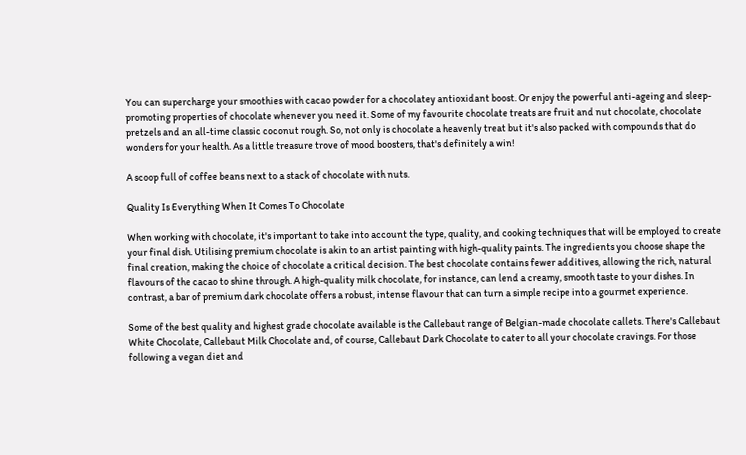You can supercharge your smoothies with cacao powder for a chocolatey antioxidant boost. Or enjoy the powerful anti-ageing and sleep-promoting properties of chocolate whenever you need it. Some of my favourite chocolate treats are fruit and nut chocolate, chocolate pretzels and an all-time classic coconut rough. So, not only is chocolate a heavenly treat but it's also packed with compounds that do wonders for your health. As a little treasure trove of mood boosters, that's definitely a win!

A scoop full of coffee beans next to a stack of chocolate with nuts.

Quality Is Everything When It Comes To Chocolate

When working with chocolate, it's important to take into account the type, quality, and cooking techniques that will be employed to create your final dish. Utilising premium chocolate is akin to an artist painting with high-quality paints. The ingredients you choose shape the final creation, making the choice of chocolate a critical decision. The best chocolate contains fewer additives, allowing the rich, natural flavours of the cacao to shine through. A high-quality milk chocolate, for instance, can lend a creamy, smooth taste to your dishes. In contrast, a bar of premium dark chocolate offers a robust, intense flavour that can turn a simple recipe into a gourmet experience.

Some of the best quality and highest grade chocolate available is the Callebaut range of Belgian-made chocolate callets. There's Callebaut White Chocolate, Callebaut Milk Chocolate and, of course, Callebaut Dark Chocolate to cater to all your chocolate cravings. For those following a vegan diet and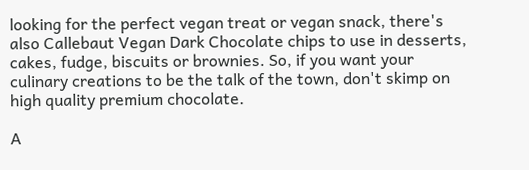looking for the perfect vegan treat or vegan snack, there's also Callebaut Vegan Dark Chocolate chips to use in desserts, cakes, fudge, biscuits or brownies. So, if you want your culinary creations to be the talk of the town, don't skimp on high quality premium chocolate.

A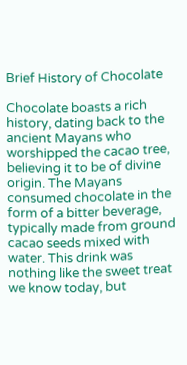Brief History of Chocolate

Chocolate boasts a rich history, dating back to the ancient Mayans who worshipped the cacao tree, believing it to be of divine origin. The Mayans consumed chocolate in the form of a bitter beverage, typically made from ground cacao seeds mixed with water. This drink was nothing like the sweet treat we know today, but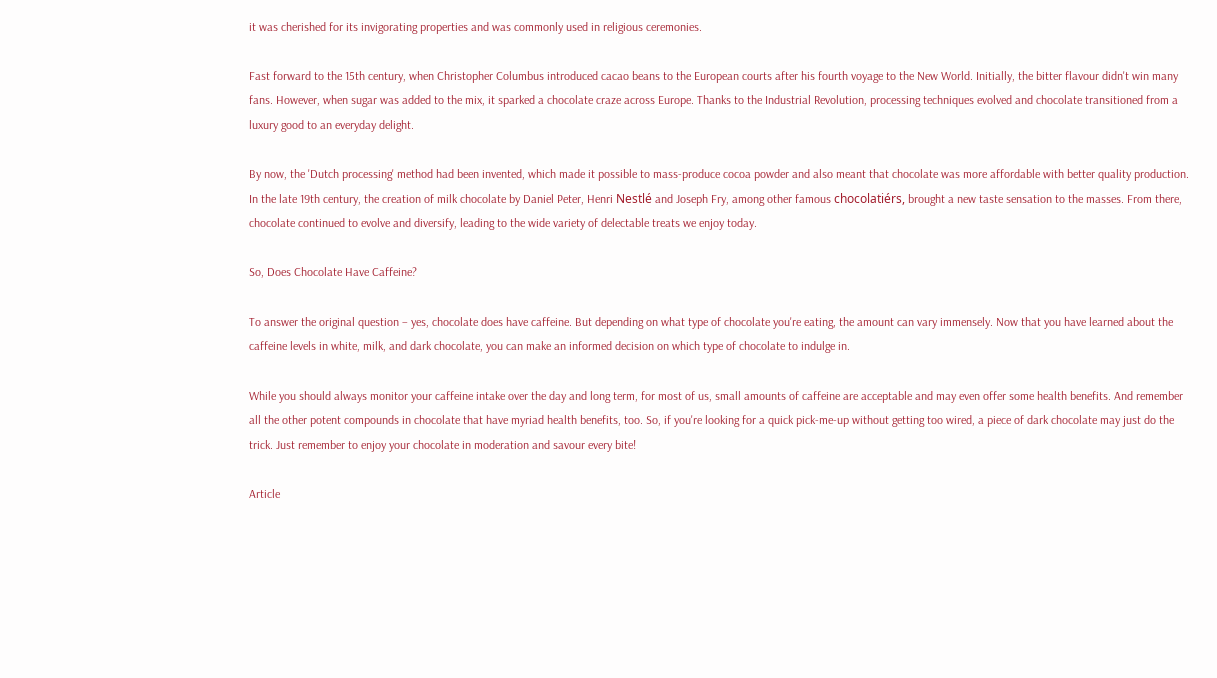it was cherished for its invigorating properties and was commonly used in religious ceremonies.

Fast forward to the 15th century, when Christopher Columbus introduced cacao beans to the European courts after his fourth voyage to the New World. Initially, the bitter flavour didn't win many fans. However, when sugar was added to the mix, it sparked a chocolate craze across Europe. Thanks to the Industrial Revolution, processing techniques evolved and chocolate transitioned from a luxury good to an everyday delight.

By now, the 'Dutch processing' method had been invented, which made it possible to mass-produce cocoa powder and also meant that chocolate was more affordable with better quality production. In the late 19th century, the creation of milk chocolate by Daniel Peter, Henri Nestlé and Joseph Fry, among other famous chocolatiérs, brought a new taste sensation to the masses. From there, chocolate continued to evolve and diversify, leading to the wide variety of delectable treats we enjoy today.

So, Does Chocolate Have Caffeine?

To answer the original question – yes, chocolate does have caffeine. But depending on what type of chocolate you're eating, the amount can vary immensely. Now that you have learned about the caffeine levels in white, milk, and dark chocolate, you can make an informed decision on which type of chocolate to indulge in.

While you should always monitor your caffeine intake over the day and long term, for most of us, small amounts of caffeine are acceptable and may even offer some health benefits. And remember all the other potent compounds in chocolate that have myriad health benefits, too. So, if you're looking for a quick pick-me-up without getting too wired, a piece of dark chocolate may just do the trick. Just remember to enjoy your chocolate in moderation and savour every bite!

Article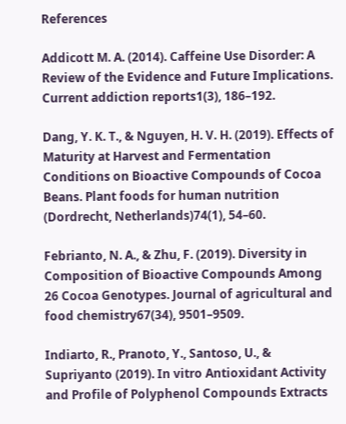References

Addicott M. A. (2014). Caffeine Use Disorder: A Review of the Evidence and Future Implications. Current addiction reports1(3), 186–192.

Dang, Y. K. T., & Nguyen, H. V. H. (2019). Effects of Maturity at Harvest and Fermentation Conditions on Bioactive Compounds of Cocoa Beans. Plant foods for human nutrition (Dordrecht, Netherlands)74(1), 54–60.

Febrianto, N. A., & Zhu, F. (2019). Diversity in Composition of Bioactive Compounds Among 26 Cocoa Genotypes. Journal of agricultural and food chemistry67(34), 9501–9509.

Indiarto, R., Pranoto, Y., Santoso, U., & Supriyanto (2019). In vitro Antioxidant Activity and Profile of Polyphenol Compounds Extracts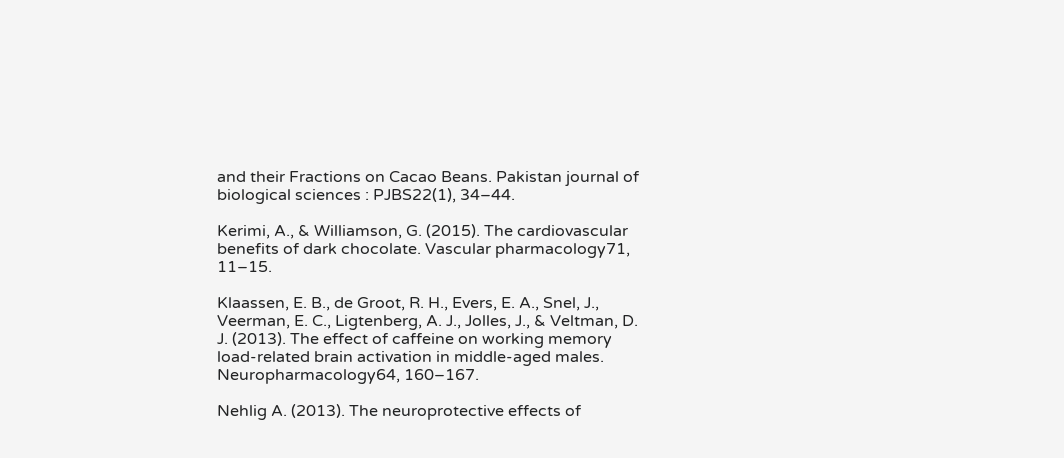and their Fractions on Cacao Beans. Pakistan journal of biological sciences : PJBS22(1), 34–44.

Kerimi, A., & Williamson, G. (2015). The cardiovascular benefits of dark chocolate. Vascular pharmacology71, 11–15.

Klaassen, E. B., de Groot, R. H., Evers, E. A., Snel, J., Veerman, E. C., Ligtenberg, A. J., Jolles, J., & Veltman, D. J. (2013). The effect of caffeine on working memory load-related brain activation in middle-aged males. Neuropharmacology64, 160–167.

Nehlig A. (2013). The neuroprotective effects of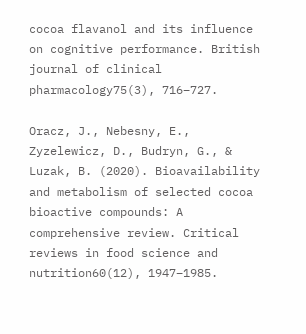cocoa flavanol and its influence on cognitive performance. British journal of clinical pharmacology75(3), 716–727.

Oracz, J., Nebesny, E., Zyzelewicz, D., Budryn, G., & Luzak, B. (2020). Bioavailability and metabolism of selected cocoa bioactive compounds: A comprehensive review. Critical reviews in food science and nutrition60(12), 1947–1985.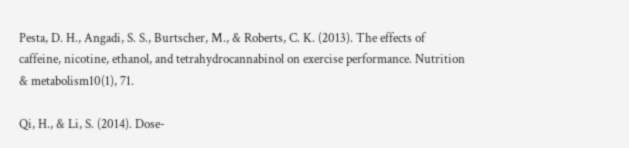Pesta, D. H., Angadi, S. S., Burtscher, M., & Roberts, C. K. (2013). The effects of caffeine, nicotine, ethanol, and tetrahydrocannabinol on exercise performance. Nutrition & metabolism10(1), 71.

Qi, H., & Li, S. (2014). Dose-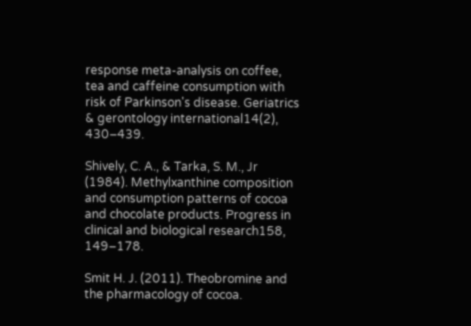response meta-analysis on coffee, tea and caffeine consumption with risk of Parkinson's disease. Geriatrics & gerontology international14(2), 430–439.

Shively, C. A., & Tarka, S. M., Jr (1984). Methylxanthine composition and consumption patterns of cocoa and chocolate products. Progress in clinical and biological research158, 149–178.

Smit H. J. (2011). Theobromine and the pharmacology of cocoa.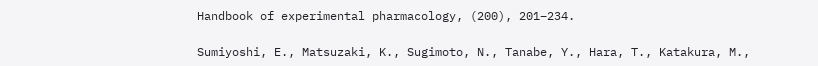Handbook of experimental pharmacology, (200), 201–234.

Sumiyoshi, E., Matsuzaki, K., Sugimoto, N., Tanabe, Y., Hara, T., Katakura, M.,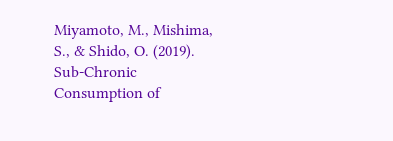Miyamoto, M., Mishima, S., & Shido, O. (2019). Sub-Chronic Consumption of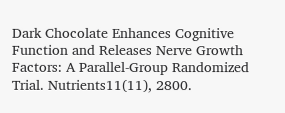Dark Chocolate Enhances Cognitive Function and Releases Nerve Growth Factors: A Parallel-Group Randomized Trial. Nutrients11(11), 2800.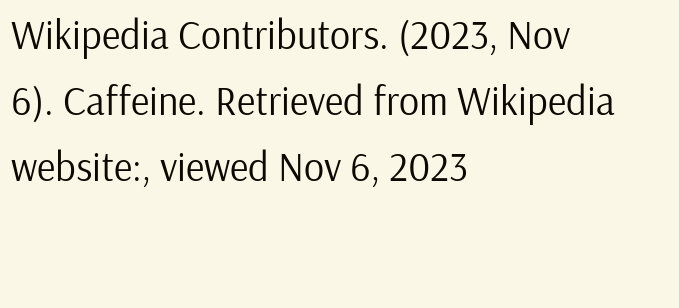Wikipedia Contributors. (2023, Nov 6). Caffeine. Retrieved from Wikipedia website:, viewed Nov 6, 2023